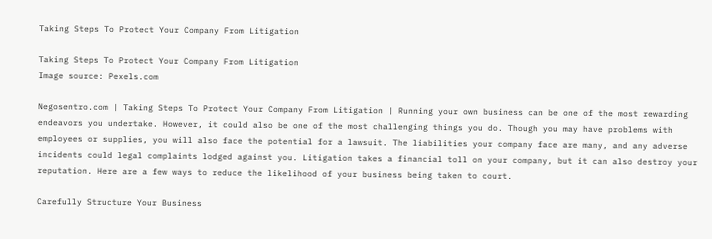Taking Steps To Protect Your Company From Litigation

Taking Steps To Protect Your Company From Litigation
Image source: Pexels.com

Negosentro.com | Taking Steps To Protect Your Company From Litigation | Running your own business can be one of the most rewarding endeavors you undertake. However, it could also be one of the most challenging things you do. Though you may have problems with employees or supplies, you will also face the potential for a lawsuit. The liabilities your company face are many, and any adverse incidents could legal complaints lodged against you. Litigation takes a financial toll on your company, but it can also destroy your reputation. Here are a few ways to reduce the likelihood of your business being taken to court.

Carefully Structure Your Business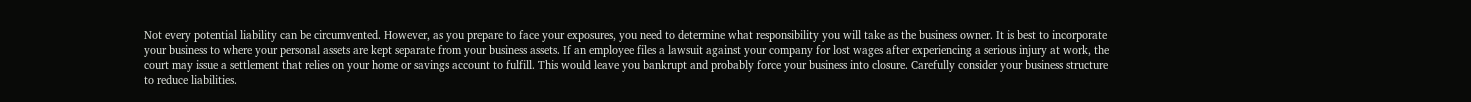Not every potential liability can be circumvented. However, as you prepare to face your exposures, you need to determine what responsibility you will take as the business owner. It is best to incorporate your business to where your personal assets are kept separate from your business assets. If an employee files a lawsuit against your company for lost wages after experiencing a serious injury at work, the court may issue a settlement that relies on your home or savings account to fulfill. This would leave you bankrupt and probably force your business into closure. Carefully consider your business structure to reduce liabilities.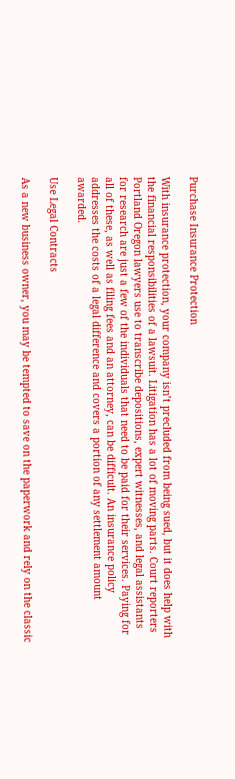Purchase Insurance Protection

With insurance protection, your company isn’t precluded from being sued, but it does help with the financial responsibilities of a lawsuit. Litigation has a lot of moving parts. Court reporters Portland Oregon lawyers use to transcribe depositions, expert witnesses, and legal assistants for research are just a few of the individuals that need to be paid for their services. Paying for all of these, as well as filing fees and an attorney, can be difficult. An insurance policy addresses the costs of a legal difference and covers a portion of any settlement amount awarded.

Use Legal Contracts

As a new business owner, you may be tempted to save on the paperwork and rely on the classic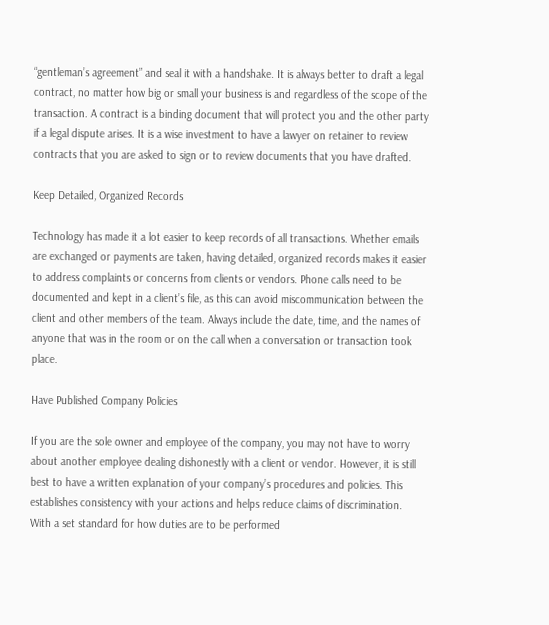“gentleman’s agreement” and seal it with a handshake. It is always better to draft a legal contract, no matter how big or small your business is and regardless of the scope of the transaction. A contract is a binding document that will protect you and the other party if a legal dispute arises. It is a wise investment to have a lawyer on retainer to review contracts that you are asked to sign or to review documents that you have drafted.

Keep Detailed, Organized Records

Technology has made it a lot easier to keep records of all transactions. Whether emails are exchanged or payments are taken, having detailed, organized records makes it easier to address complaints or concerns from clients or vendors. Phone calls need to be documented and kept in a client’s file, as this can avoid miscommunication between the client and other members of the team. Always include the date, time, and the names of anyone that was in the room or on the call when a conversation or transaction took place.

Have Published Company Policies

If you are the sole owner and employee of the company, you may not have to worry about another employee dealing dishonestly with a client or vendor. However, it is still best to have a written explanation of your company’s procedures and policies. This establishes consistency with your actions and helps reduce claims of discrimination. With a set standard for how duties are to be performed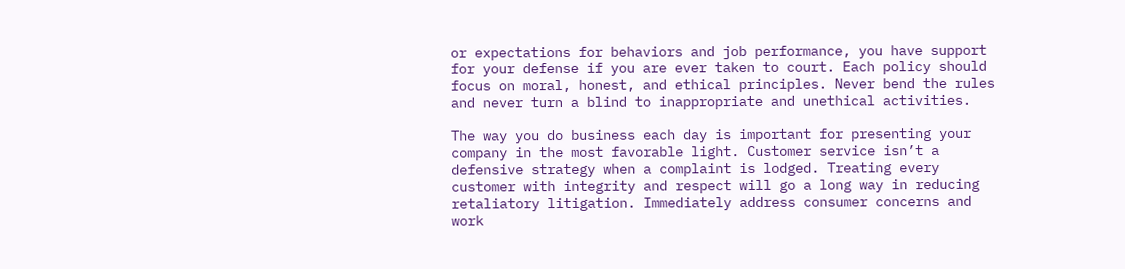or expectations for behaviors and job performance, you have support for your defense if you are ever taken to court. Each policy should focus on moral, honest, and ethical principles. Never bend the rules and never turn a blind to inappropriate and unethical activities.

The way you do business each day is important for presenting your company in the most favorable light. Customer service isn’t a defensive strategy when a complaint is lodged. Treating every customer with integrity and respect will go a long way in reducing retaliatory litigation. Immediately address consumer concerns and work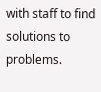with staff to find solutions to problems.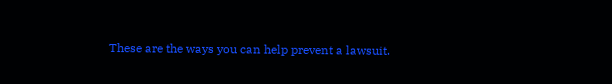These are the ways you can help prevent a lawsuit.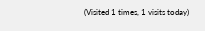(Visited 1 times, 1 visits today)